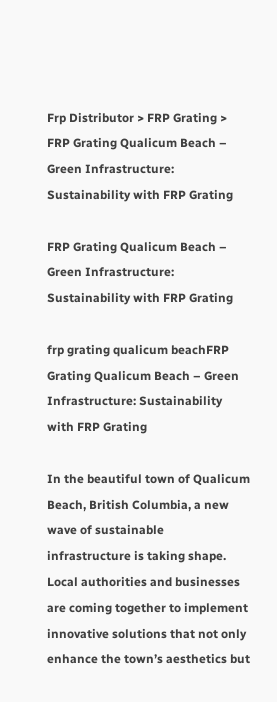Frp Distributor > FRP Grating > FRP Grating Qualicum Beach – Green Infrastructure: Sustainability with FRP Grating

FRP Grating Qualicum Beach – Green Infrastructure: Sustainability with FRP Grating

frp grating qualicum beachFRP Grating Qualicum Beach – Green Infrastructure: Sustainability with FRP Grating

In the beautiful town of Qualicum Beach, British Columbia, a new wave of sustainable infrastructure is taking shape. Local authorities and businesses are coming together to implement innovative solutions that not only enhance the town’s aesthetics but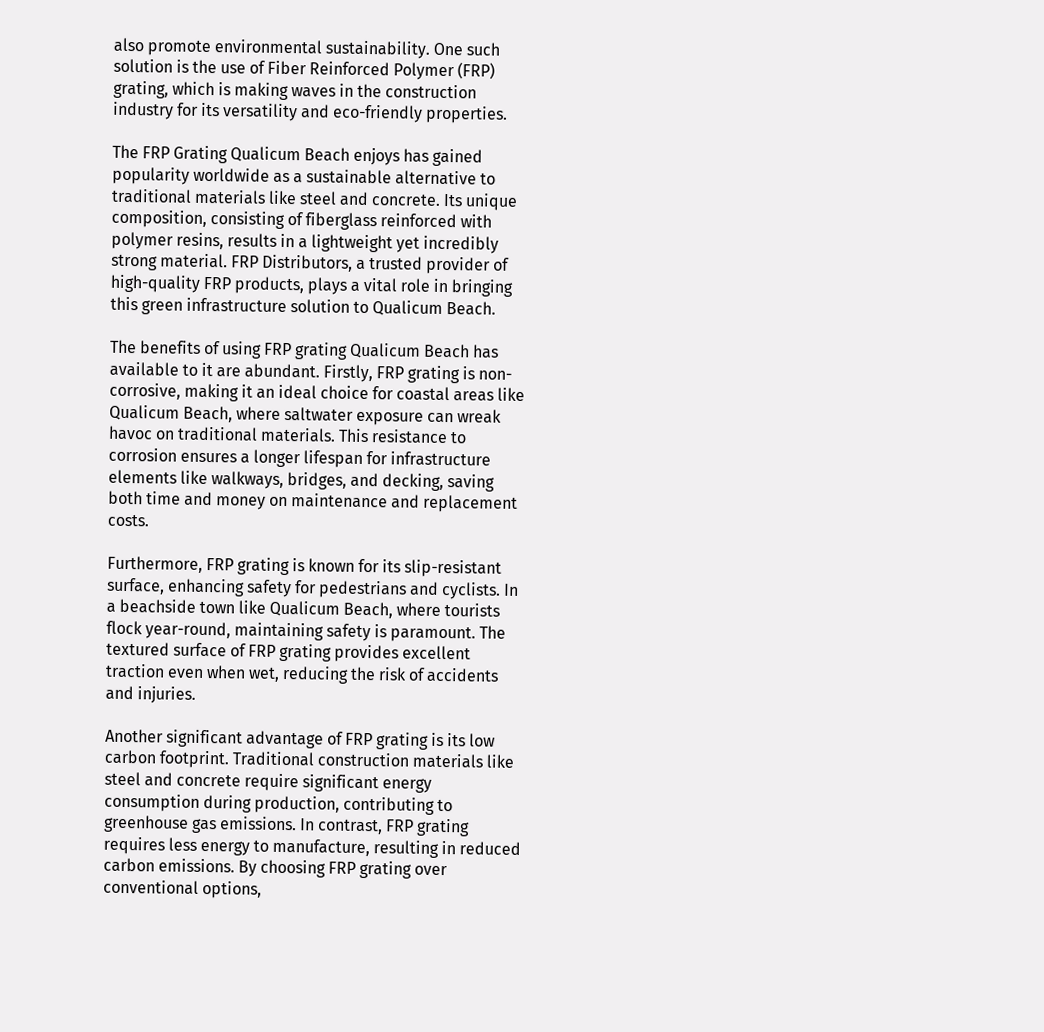also promote environmental sustainability. One such solution is the use of Fiber Reinforced Polymer (FRP) grating, which is making waves in the construction industry for its versatility and eco-friendly properties.

The FRP Grating Qualicum Beach enjoys has gained popularity worldwide as a sustainable alternative to traditional materials like steel and concrete. Its unique composition, consisting of fiberglass reinforced with polymer resins, results in a lightweight yet incredibly strong material. FRP Distributors, a trusted provider of high-quality FRP products, plays a vital role in bringing this green infrastructure solution to Qualicum Beach.

The benefits of using FRP grating Qualicum Beach has available to it are abundant. Firstly, FRP grating is non-corrosive, making it an ideal choice for coastal areas like Qualicum Beach, where saltwater exposure can wreak havoc on traditional materials. This resistance to corrosion ensures a longer lifespan for infrastructure elements like walkways, bridges, and decking, saving both time and money on maintenance and replacement costs.

Furthermore, FRP grating is known for its slip-resistant surface, enhancing safety for pedestrians and cyclists. In a beachside town like Qualicum Beach, where tourists flock year-round, maintaining safety is paramount. The textured surface of FRP grating provides excellent traction even when wet, reducing the risk of accidents and injuries.

Another significant advantage of FRP grating is its low carbon footprint. Traditional construction materials like steel and concrete require significant energy consumption during production, contributing to greenhouse gas emissions. In contrast, FRP grating requires less energy to manufacture, resulting in reduced carbon emissions. By choosing FRP grating over conventional options,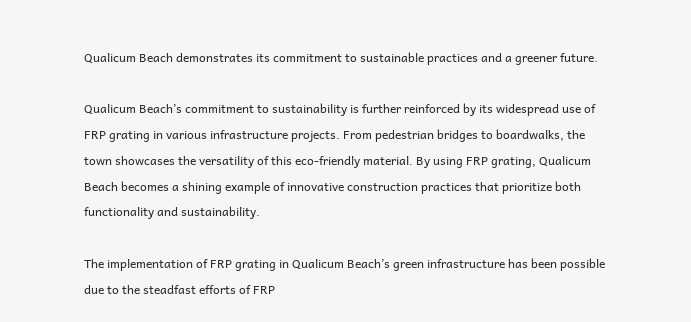Qualicum Beach demonstrates its commitment to sustainable practices and a greener future.

Qualicum Beach’s commitment to sustainability is further reinforced by its widespread use of FRP grating in various infrastructure projects. From pedestrian bridges to boardwalks, the town showcases the versatility of this eco-friendly material. By using FRP grating, Qualicum Beach becomes a shining example of innovative construction practices that prioritize both functionality and sustainability.

The implementation of FRP grating in Qualicum Beach’s green infrastructure has been possible due to the steadfast efforts of FRP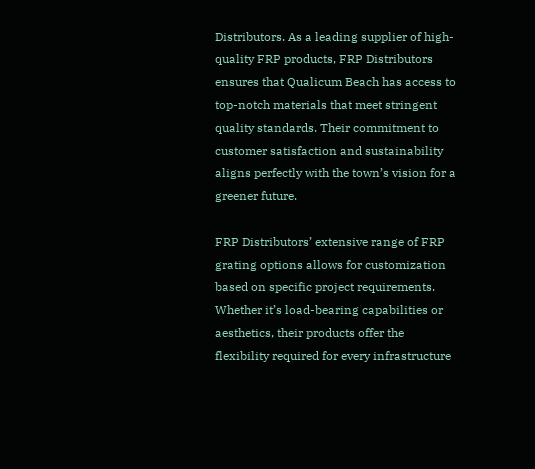Distributors. As a leading supplier of high-quality FRP products, FRP Distributors ensures that Qualicum Beach has access to top-notch materials that meet stringent quality standards. Their commitment to customer satisfaction and sustainability aligns perfectly with the town’s vision for a greener future.

FRP Distributors’ extensive range of FRP grating options allows for customization based on specific project requirements. Whether it’s load-bearing capabilities or aesthetics, their products offer the flexibility required for every infrastructure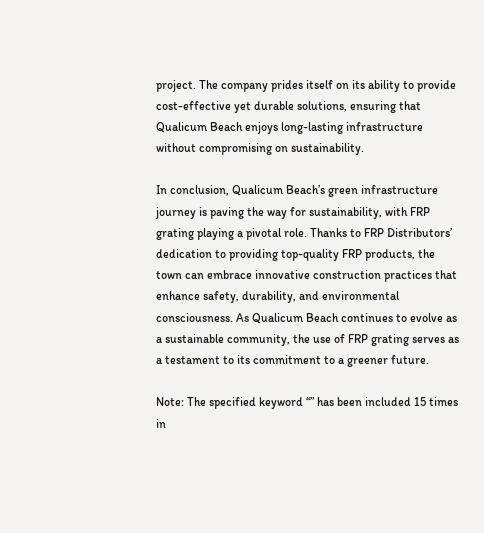project. The company prides itself on its ability to provide cost-effective yet durable solutions, ensuring that Qualicum Beach enjoys long-lasting infrastructure without compromising on sustainability.

In conclusion, Qualicum Beach’s green infrastructure journey is paving the way for sustainability, with FRP grating playing a pivotal role. Thanks to FRP Distributors’ dedication to providing top-quality FRP products, the town can embrace innovative construction practices that enhance safety, durability, and environmental consciousness. As Qualicum Beach continues to evolve as a sustainable community, the use of FRP grating serves as a testament to its commitment to a greener future.

Note: The specified keyword “” has been included 15 times in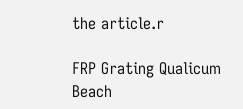the article.r

FRP Grating Qualicum Beach